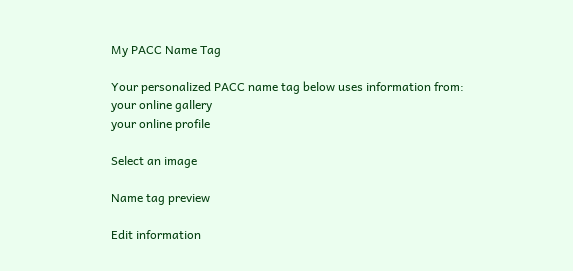My PACC Name Tag

Your personalized PACC name tag below uses information from:
your online gallery
your online profile

Select an image

Name tag preview

Edit information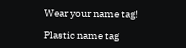Wear your name tag!

Plastic name tag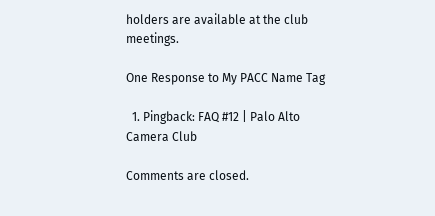holders are available at the club meetings.

One Response to My PACC Name Tag

  1. Pingback: FAQ #12 | Palo Alto Camera Club

Comments are closed.